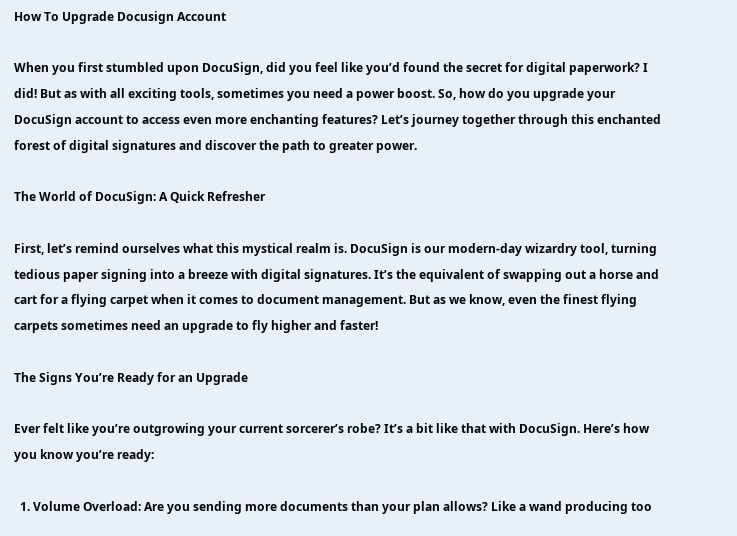How To Upgrade Docusign Account

When you first stumbled upon DocuSign, did you feel like you’d found the secret for digital paperwork? I did! But as with all exciting tools, sometimes you need a power boost. So, how do you upgrade your DocuSign account to access even more enchanting features? Let’s journey together through this enchanted forest of digital signatures and discover the path to greater power.

The World of DocuSign: A Quick Refresher

First, let’s remind ourselves what this mystical realm is. DocuSign is our modern-day wizardry tool, turning tedious paper signing into a breeze with digital signatures. It’s the equivalent of swapping out a horse and cart for a flying carpet when it comes to document management. But as we know, even the finest flying carpets sometimes need an upgrade to fly higher and faster!

The Signs You’re Ready for an Upgrade

Ever felt like you’re outgrowing your current sorcerer’s robe? It’s a bit like that with DocuSign. Here’s how you know you’re ready:

  1. Volume Overload: Are you sending more documents than your plan allows? Like a wand producing too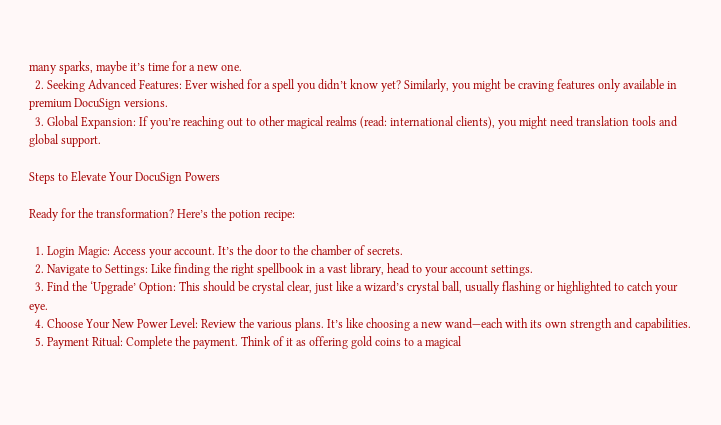many sparks, maybe it’s time for a new one.
  2. Seeking Advanced Features: Ever wished for a spell you didn’t know yet? Similarly, you might be craving features only available in premium DocuSign versions.
  3. Global Expansion: If you’re reaching out to other magical realms (read: international clients), you might need translation tools and global support.

Steps to Elevate Your DocuSign Powers

Ready for the transformation? Here’s the potion recipe:

  1. Login Magic: Access your account. It’s the door to the chamber of secrets.
  2. Navigate to Settings: Like finding the right spellbook in a vast library, head to your account settings.
  3. Find the ‘Upgrade’ Option: This should be crystal clear, just like a wizard’s crystal ball, usually flashing or highlighted to catch your eye.
  4. Choose Your New Power Level: Review the various plans. It’s like choosing a new wand—each with its own strength and capabilities.
  5. Payment Ritual: Complete the payment. Think of it as offering gold coins to a magical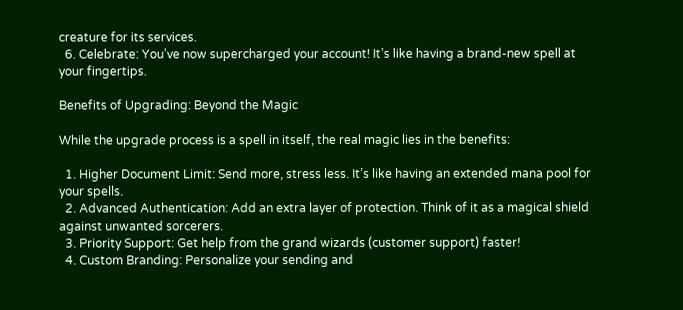creature for its services.
  6. Celebrate: You’ve now supercharged your account! It’s like having a brand-new spell at your fingertips.

Benefits of Upgrading: Beyond the Magic

While the upgrade process is a spell in itself, the real magic lies in the benefits:

  1. Higher Document Limit: Send more, stress less. It’s like having an extended mana pool for your spells.
  2. Advanced Authentication: Add an extra layer of protection. Think of it as a magical shield against unwanted sorcerers.
  3. Priority Support: Get help from the grand wizards (customer support) faster!
  4. Custom Branding: Personalize your sending and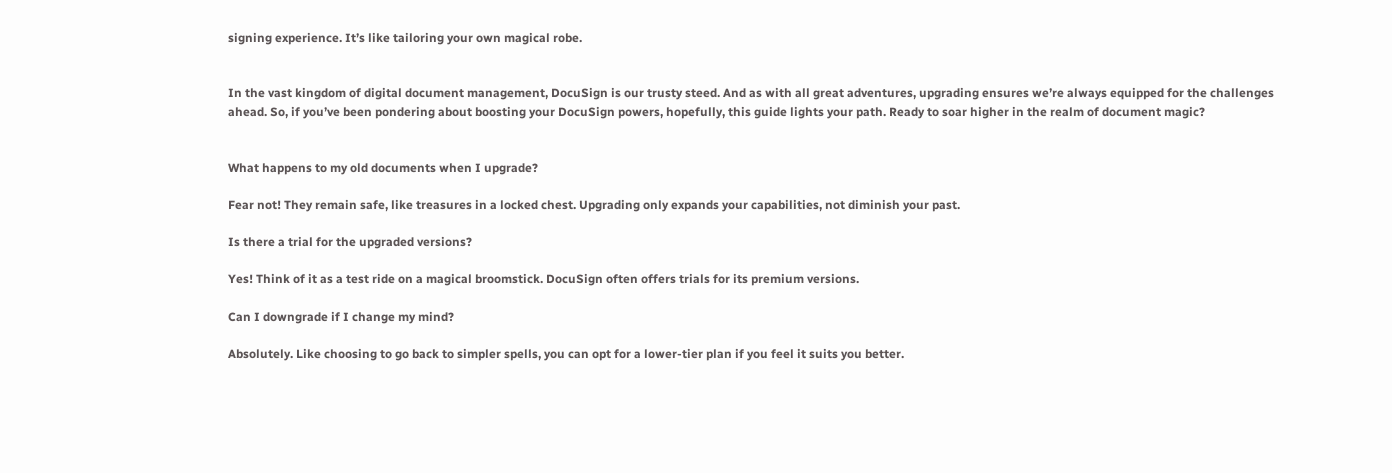signing experience. It’s like tailoring your own magical robe.


In the vast kingdom of digital document management, DocuSign is our trusty steed. And as with all great adventures, upgrading ensures we’re always equipped for the challenges ahead. So, if you’ve been pondering about boosting your DocuSign powers, hopefully, this guide lights your path. Ready to soar higher in the realm of document magic?


What happens to my old documents when I upgrade?

Fear not! They remain safe, like treasures in a locked chest. Upgrading only expands your capabilities, not diminish your past.

Is there a trial for the upgraded versions?

Yes! Think of it as a test ride on a magical broomstick. DocuSign often offers trials for its premium versions.

Can I downgrade if I change my mind?

Absolutely. Like choosing to go back to simpler spells, you can opt for a lower-tier plan if you feel it suits you better.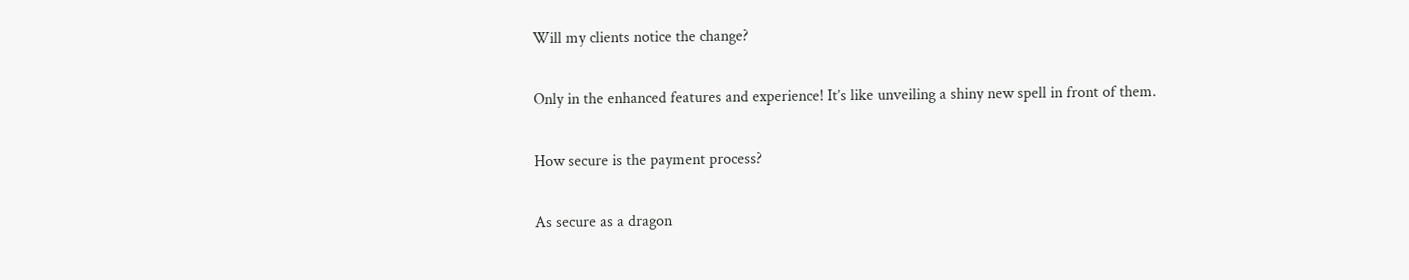Will my clients notice the change?

Only in the enhanced features and experience! It’s like unveiling a shiny new spell in front of them.

How secure is the payment process?

As secure as a dragon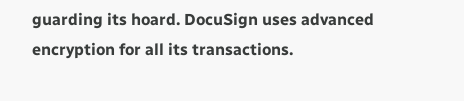guarding its hoard. DocuSign uses advanced encryption for all its transactions.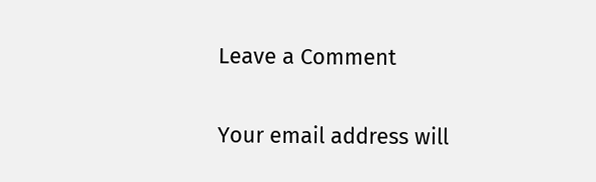Leave a Comment

Your email address will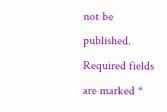not be published. Required fields are marked *